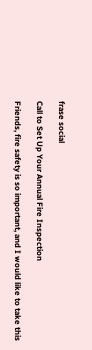frase social

Call to Set Up Your Annual Fire Inspection

Friends, fire safety is so important, and I would like to take this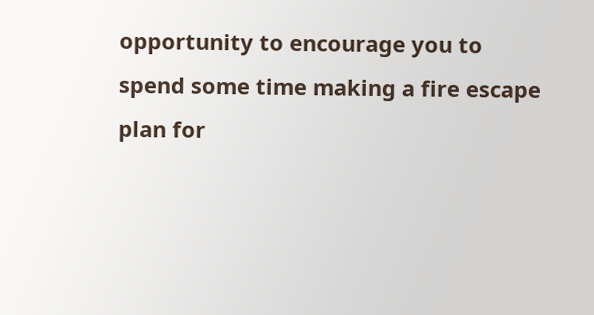opportunity to encourage you to spend some time making a fire escape plan for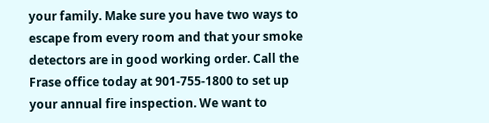your family. Make sure you have two ways to escape from every room and that your smoke detectors are in good working order. Call the Frase office today at 901-755-1800 to set up your annual fire inspection. We want to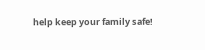help keep your family safe!